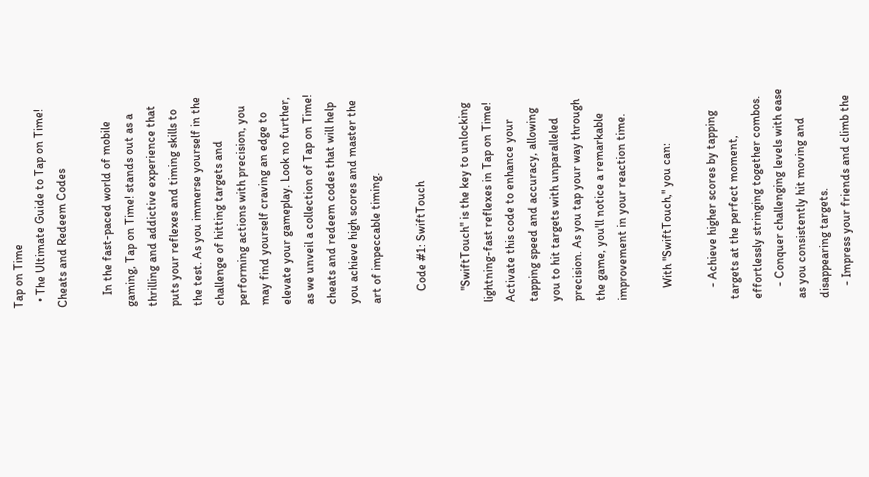Tap on Time
  • The Ultimate Guide to Tap on Time! Cheats and Redeem Codes

    In the fast-paced world of mobile gaming, Tap on Time! stands out as a thrilling and addictive experience that puts your reflexes and timing skills to the test. As you immerse yourself in the challenge of hitting targets and performing actions with precision, you may find yourself craving an edge to elevate your gameplay. Look no further, as we unveil a collection of Tap on Time! cheats and redeem codes that will help you achieve high scores and master the art of impeccable timing.

    Code #1: SwiftTouch

    "SwiftTouch" is the key to unlocking lightning-fast reflexes in Tap on Time! Activate this code to enhance your tapping speed and accuracy, allowing you to hit targets with unparalleled precision. As you tap your way through the game, you'll notice a remarkable improvement in your reaction time.

    With "SwiftTouch," you can:

    - Achieve higher scores by tapping targets at the perfect moment, effortlessly stringing together combos.
    - Conquer challenging levels with ease as you consistently hit moving and disappearing targets.
    - Impress your friends and climb the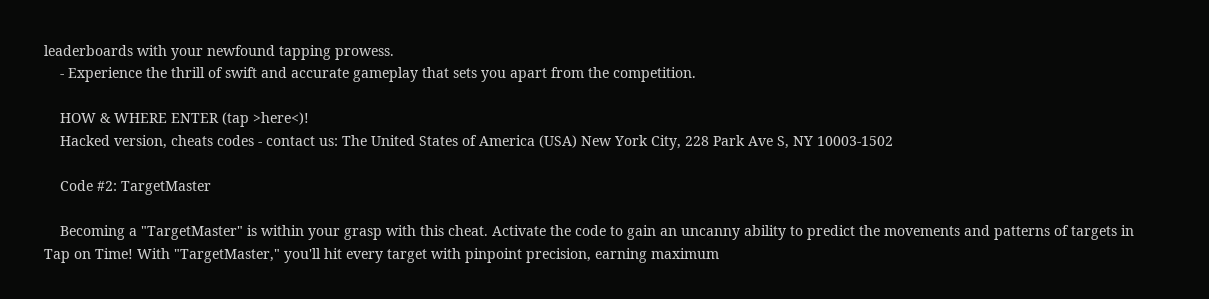leaderboards with your newfound tapping prowess.
    - Experience the thrill of swift and accurate gameplay that sets you apart from the competition.

    HOW & WHERE ENTER (tap >here<)!
    Hacked version, cheats codes - contact us: The United States of America (USA) New York City, 228 Park Ave S, NY 10003-1502

    Code #2: TargetMaster

    Becoming a "TargetMaster" is within your grasp with this cheat. Activate the code to gain an uncanny ability to predict the movements and patterns of targets in Tap on Time! With "TargetMaster," you'll hit every target with pinpoint precision, earning maximum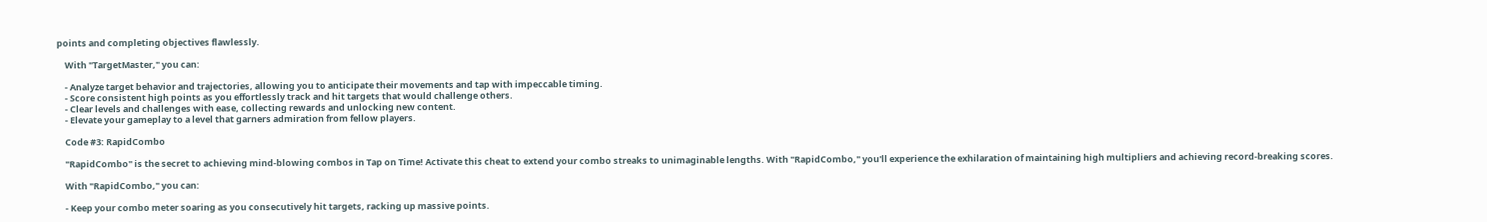points and completing objectives flawlessly.

    With "TargetMaster," you can:

    - Analyze target behavior and trajectories, allowing you to anticipate their movements and tap with impeccable timing.
    - Score consistent high points as you effortlessly track and hit targets that would challenge others.
    - Clear levels and challenges with ease, collecting rewards and unlocking new content.
    - Elevate your gameplay to a level that garners admiration from fellow players.

    Code #3: RapidCombo

    "RapidCombo" is the secret to achieving mind-blowing combos in Tap on Time! Activate this cheat to extend your combo streaks to unimaginable lengths. With "RapidCombo," you'll experience the exhilaration of maintaining high multipliers and achieving record-breaking scores.

    With "RapidCombo," you can:

    - Keep your combo meter soaring as you consecutively hit targets, racking up massive points.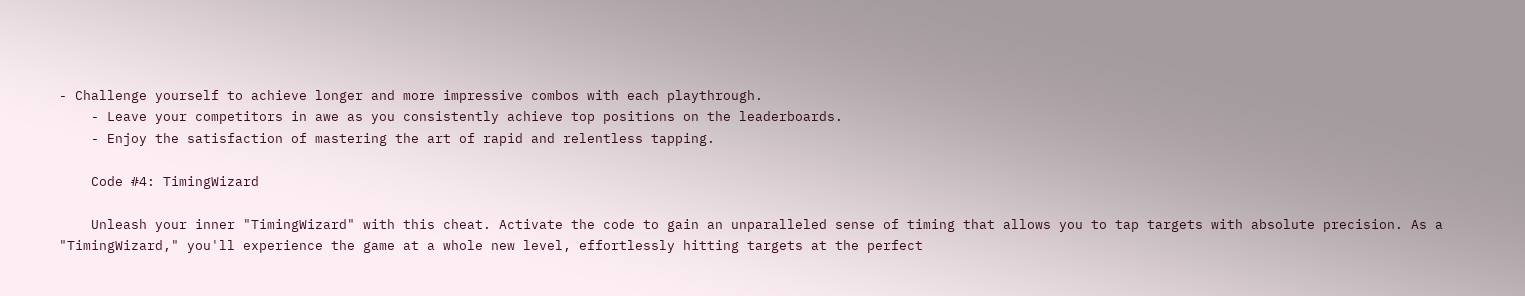- Challenge yourself to achieve longer and more impressive combos with each playthrough.
    - Leave your competitors in awe as you consistently achieve top positions on the leaderboards.
    - Enjoy the satisfaction of mastering the art of rapid and relentless tapping.

    Code #4: TimingWizard

    Unleash your inner "TimingWizard" with this cheat. Activate the code to gain an unparalleled sense of timing that allows you to tap targets with absolute precision. As a "TimingWizard," you'll experience the game at a whole new level, effortlessly hitting targets at the perfect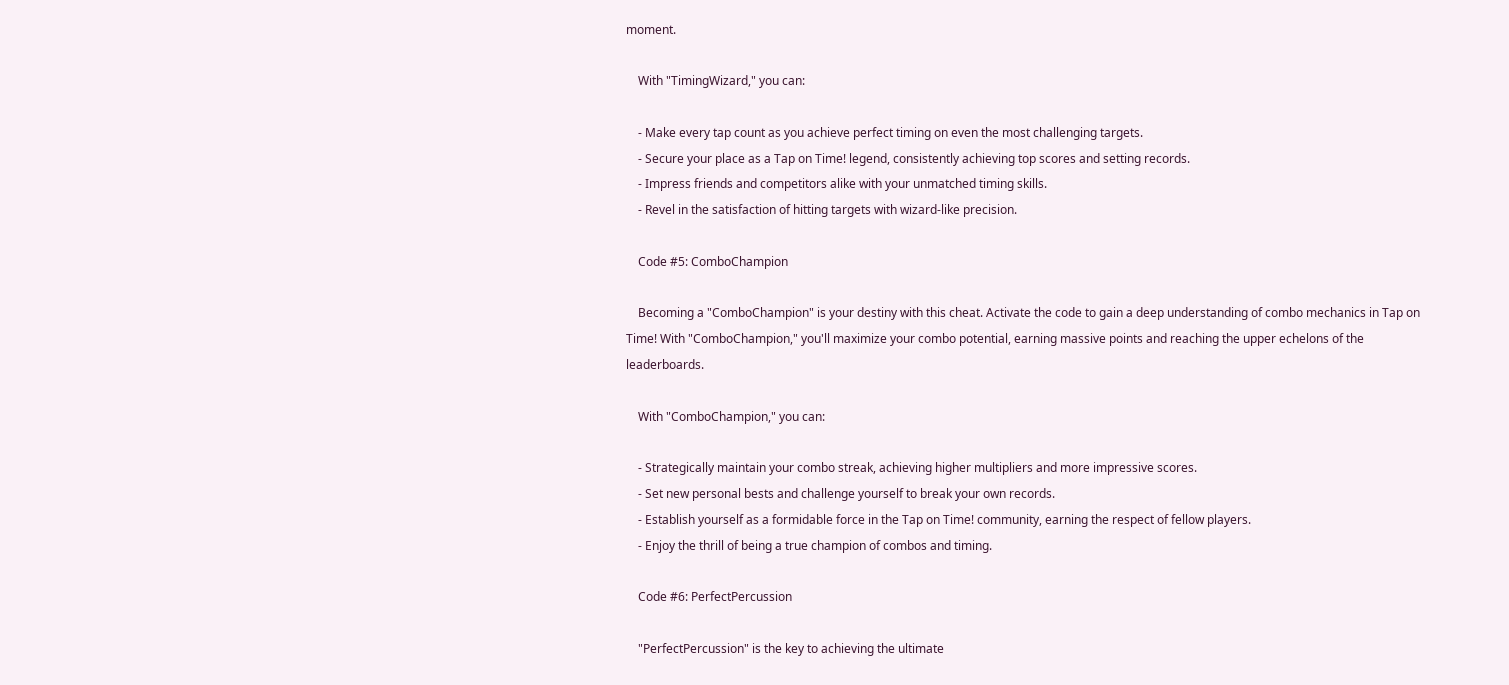moment.

    With "TimingWizard," you can:

    - Make every tap count as you achieve perfect timing on even the most challenging targets.
    - Secure your place as a Tap on Time! legend, consistently achieving top scores and setting records.
    - Impress friends and competitors alike with your unmatched timing skills.
    - Revel in the satisfaction of hitting targets with wizard-like precision.

    Code #5: ComboChampion

    Becoming a "ComboChampion" is your destiny with this cheat. Activate the code to gain a deep understanding of combo mechanics in Tap on Time! With "ComboChampion," you'll maximize your combo potential, earning massive points and reaching the upper echelons of the leaderboards.

    With "ComboChampion," you can:

    - Strategically maintain your combo streak, achieving higher multipliers and more impressive scores.
    - Set new personal bests and challenge yourself to break your own records.
    - Establish yourself as a formidable force in the Tap on Time! community, earning the respect of fellow players.
    - Enjoy the thrill of being a true champion of combos and timing.

    Code #6: PerfectPercussion

    "PerfectPercussion" is the key to achieving the ultimate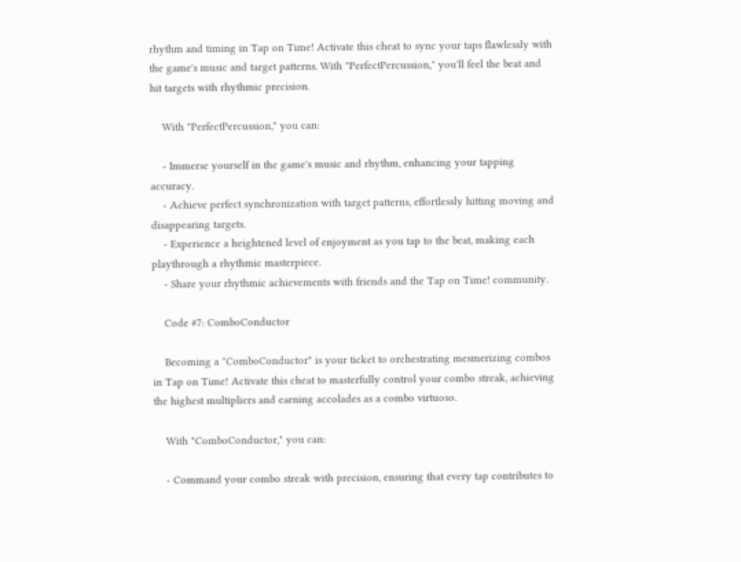rhythm and timing in Tap on Time! Activate this cheat to sync your taps flawlessly with the game's music and target patterns. With "PerfectPercussion," you'll feel the beat and hit targets with rhythmic precision.

    With "PerfectPercussion," you can:

    - Immerse yourself in the game's music and rhythm, enhancing your tapping accuracy.
    - Achieve perfect synchronization with target patterns, effortlessly hitting moving and disappearing targets.
    - Experience a heightened level of enjoyment as you tap to the beat, making each playthrough a rhythmic masterpiece.
    - Share your rhythmic achievements with friends and the Tap on Time! community.

    Code #7: ComboConductor

    Becoming a "ComboConductor" is your ticket to orchestrating mesmerizing combos in Tap on Time! Activate this cheat to masterfully control your combo streak, achieving the highest multipliers and earning accolades as a combo virtuoso.

    With "ComboConductor," you can:

    - Command your combo streak with precision, ensuring that every tap contributes to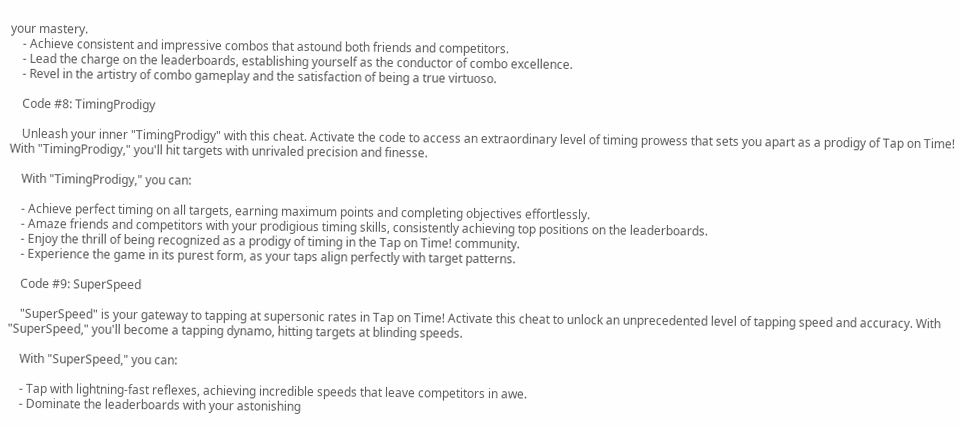your mastery.
    - Achieve consistent and impressive combos that astound both friends and competitors.
    - Lead the charge on the leaderboards, establishing yourself as the conductor of combo excellence.
    - Revel in the artistry of combo gameplay and the satisfaction of being a true virtuoso.

    Code #8: TimingProdigy

    Unleash your inner "TimingProdigy" with this cheat. Activate the code to access an extraordinary level of timing prowess that sets you apart as a prodigy of Tap on Time! With "TimingProdigy," you'll hit targets with unrivaled precision and finesse.

    With "TimingProdigy," you can:

    - Achieve perfect timing on all targets, earning maximum points and completing objectives effortlessly.
    - Amaze friends and competitors with your prodigious timing skills, consistently achieving top positions on the leaderboards.
    - Enjoy the thrill of being recognized as a prodigy of timing in the Tap on Time! community.
    - Experience the game in its purest form, as your taps align perfectly with target patterns.

    Code #9: SuperSpeed

    "SuperSpeed" is your gateway to tapping at supersonic rates in Tap on Time! Activate this cheat to unlock an unprecedented level of tapping speed and accuracy. With "SuperSpeed," you'll become a tapping dynamo, hitting targets at blinding speeds.

    With "SuperSpeed," you can:

    - Tap with lightning-fast reflexes, achieving incredible speeds that leave competitors in awe.
    - Dominate the leaderboards with your astonishing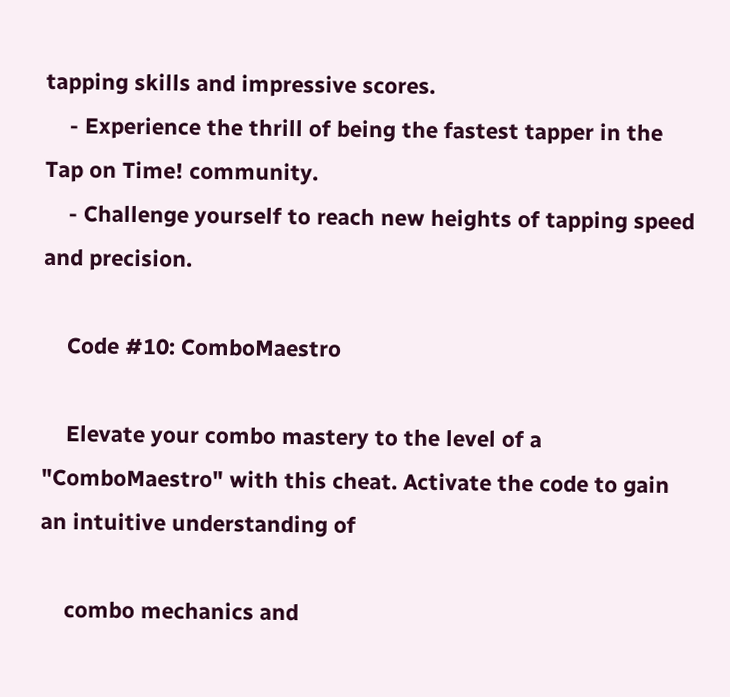tapping skills and impressive scores.
    - Experience the thrill of being the fastest tapper in the Tap on Time! community.
    - Challenge yourself to reach new heights of tapping speed and precision.

    Code #10: ComboMaestro

    Elevate your combo mastery to the level of a "ComboMaestro" with this cheat. Activate the code to gain an intuitive understanding of

    combo mechanics and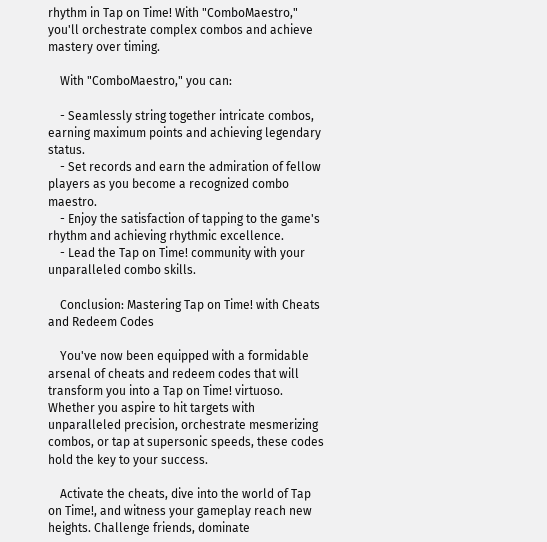rhythm in Tap on Time! With "ComboMaestro," you'll orchestrate complex combos and achieve mastery over timing.

    With "ComboMaestro," you can:

    - Seamlessly string together intricate combos, earning maximum points and achieving legendary status.
    - Set records and earn the admiration of fellow players as you become a recognized combo maestro.
    - Enjoy the satisfaction of tapping to the game's rhythm and achieving rhythmic excellence.
    - Lead the Tap on Time! community with your unparalleled combo skills.

    Conclusion: Mastering Tap on Time! with Cheats and Redeem Codes

    You've now been equipped with a formidable arsenal of cheats and redeem codes that will transform you into a Tap on Time! virtuoso. Whether you aspire to hit targets with unparalleled precision, orchestrate mesmerizing combos, or tap at supersonic speeds, these codes hold the key to your success.

    Activate the cheats, dive into the world of Tap on Time!, and witness your gameplay reach new heights. Challenge friends, dominate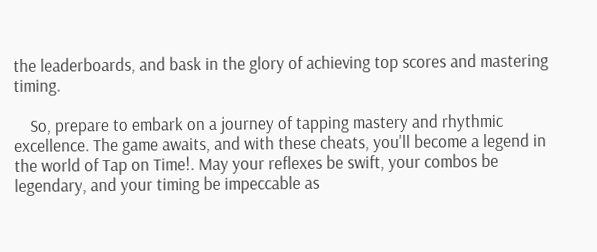the leaderboards, and bask in the glory of achieving top scores and mastering timing.

    So, prepare to embark on a journey of tapping mastery and rhythmic excellence. The game awaits, and with these cheats, you'll become a legend in the world of Tap on Time!. May your reflexes be swift, your combos be legendary, and your timing be impeccable as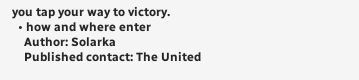you tap your way to victory.
  • how and where enter
    Author: Solarka
    Published contact: The United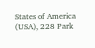States of America (USA), 228 Park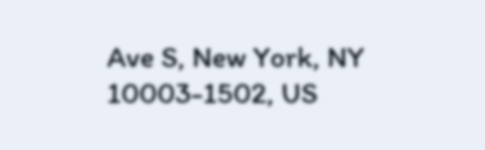Ave S, New York, NY 10003-1502, US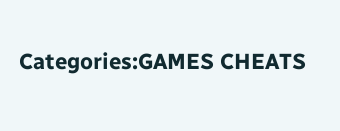Categories:GAMES CHEATS